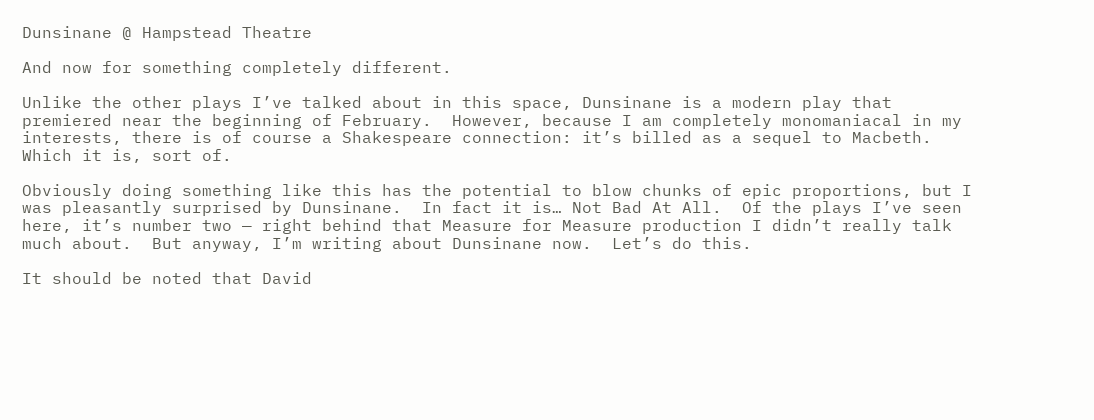Dunsinane @ Hampstead Theatre

And now for something completely different.

Unlike the other plays I’ve talked about in this space, Dunsinane is a modern play that premiered near the beginning of February.  However, because I am completely monomaniacal in my interests, there is of course a Shakespeare connection: it’s billed as a sequel to Macbeth.  Which it is, sort of.

Obviously doing something like this has the potential to blow chunks of epic proportions, but I was pleasantly surprised by Dunsinane.  In fact it is… Not Bad At All.  Of the plays I’ve seen here, it’s number two — right behind that Measure for Measure production I didn’t really talk much about.  But anyway, I’m writing about Dunsinane now.  Let’s do this.

It should be noted that David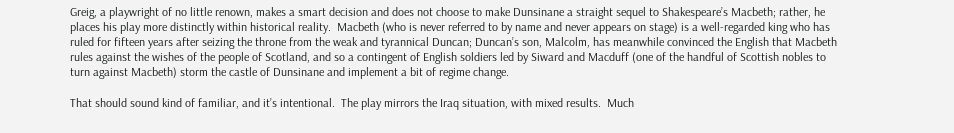Greig, a playwright of no little renown, makes a smart decision and does not choose to make Dunsinane a straight sequel to Shakespeare’s Macbeth; rather, he places his play more distinctly within historical reality.  Macbeth (who is never referred to by name and never appears on stage) is a well-regarded king who has ruled for fifteen years after seizing the throne from the weak and tyrannical Duncan; Duncan’s son, Malcolm, has meanwhile convinced the English that Macbeth rules against the wishes of the people of Scotland, and so a contingent of English soldiers led by Siward and Macduff (one of the handful of Scottish nobles to turn against Macbeth) storm the castle of Dunsinane and implement a bit of regime change.

That should sound kind of familiar, and it’s intentional.  The play mirrors the Iraq situation, with mixed results.  Much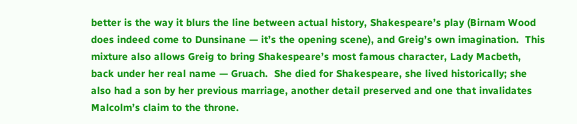better is the way it blurs the line between actual history, Shakespeare’s play (Birnam Wood does indeed come to Dunsinane — it’s the opening scene), and Greig’s own imagination.  This mixture also allows Greig to bring Shakespeare’s most famous character, Lady Macbeth, back under her real name — Gruach.  She died for Shakespeare, she lived historically; she also had a son by her previous marriage, another detail preserved and one that invalidates Malcolm’s claim to the throne.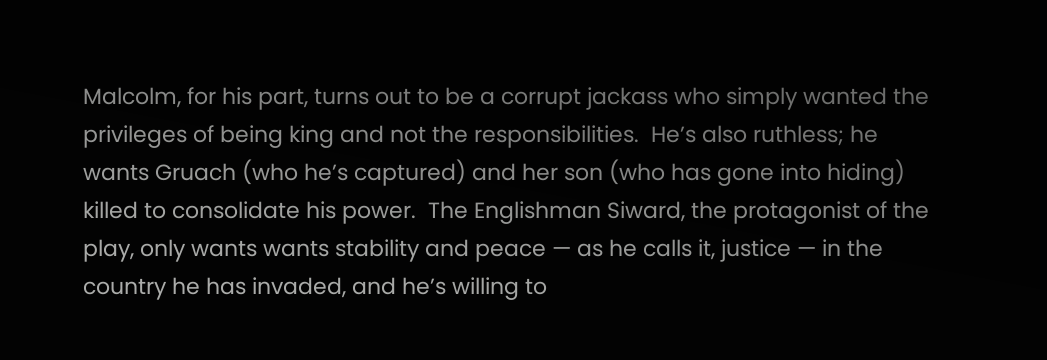Malcolm, for his part, turns out to be a corrupt jackass who simply wanted the privileges of being king and not the responsibilities.  He’s also ruthless; he wants Gruach (who he’s captured) and her son (who has gone into hiding) killed to consolidate his power.  The Englishman Siward, the protagonist of the play, only wants wants stability and peace — as he calls it, justice — in the country he has invaded, and he’s willing to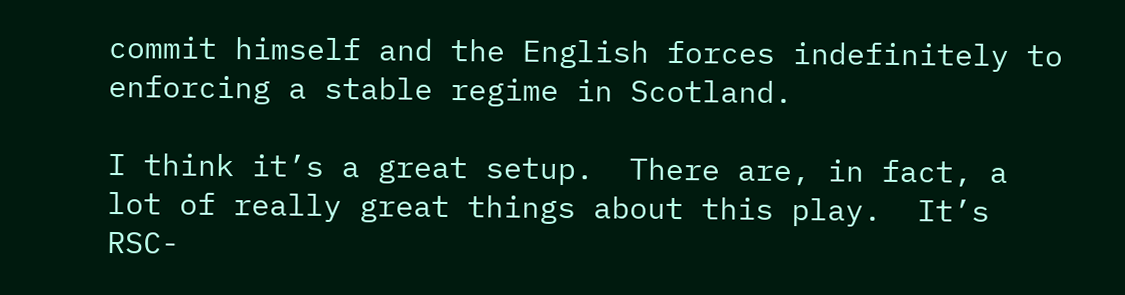commit himself and the English forces indefinitely to enforcing a stable regime in Scotland.

I think it’s a great setup.  There are, in fact, a lot of really great things about this play.  It’s RSC-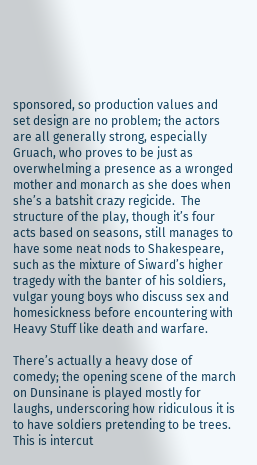sponsored, so production values and set design are no problem; the actors are all generally strong, especially Gruach, who proves to be just as overwhelming a presence as a wronged mother and monarch as she does when she’s a batshit crazy regicide.  The structure of the play, though it’s four acts based on seasons, still manages to have some neat nods to Shakespeare, such as the mixture of Siward’s higher tragedy with the banter of his soldiers, vulgar young boys who discuss sex and homesickness before encountering with Heavy Stuff like death and warfare.

There’s actually a heavy dose of comedy; the opening scene of the march on Dunsinane is played mostly for laughs, underscoring how ridiculous it is to have soldiers pretending to be trees.  This is intercut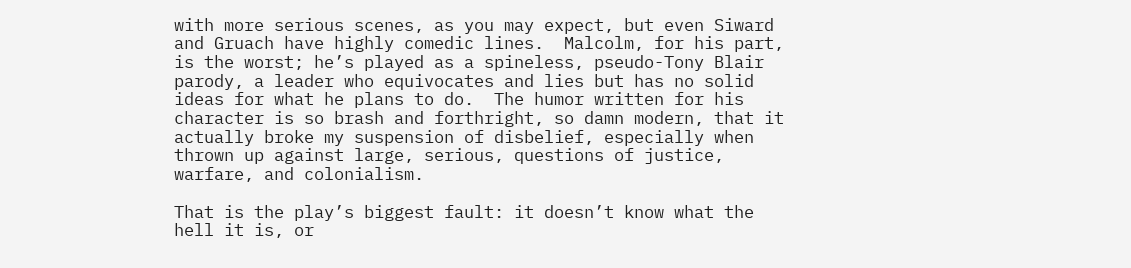with more serious scenes, as you may expect, but even Siward and Gruach have highly comedic lines.  Malcolm, for his part, is the worst; he’s played as a spineless, pseudo-Tony Blair parody, a leader who equivocates and lies but has no solid ideas for what he plans to do.  The humor written for his character is so brash and forthright, so damn modern, that it actually broke my suspension of disbelief, especially when thrown up against large, serious, questions of justice, warfare, and colonialism.

That is the play’s biggest fault: it doesn’t know what the hell it is, or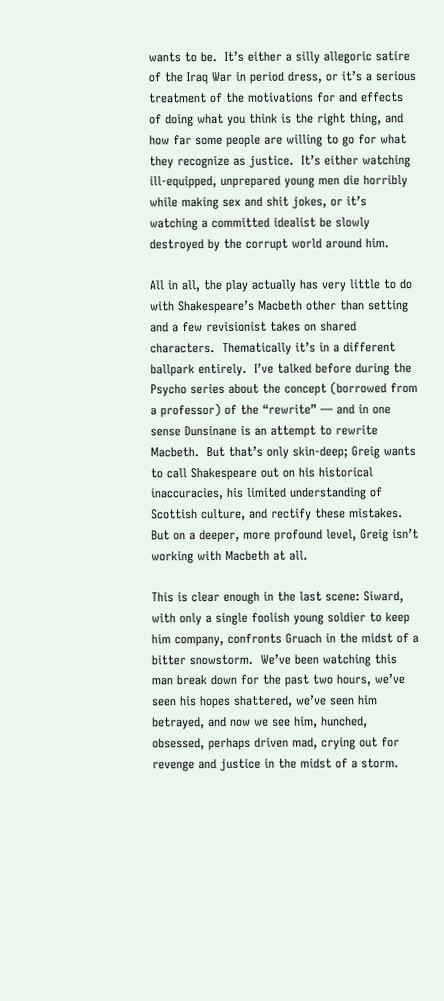wants to be.  It’s either a silly allegoric satire of the Iraq War in period dress, or it’s a serious treatment of the motivations for and effects of doing what you think is the right thing, and how far some people are willing to go for what they recognize as justice.  It’s either watching ill-equipped, unprepared young men die horribly while making sex and shit jokes, or it’s watching a committed idealist be slowly destroyed by the corrupt world around him.

All in all, the play actually has very little to do with Shakespeare’s Macbeth other than setting and a few revisionist takes on shared characters.  Thematically it’s in a different ballpark entirely.  I’ve talked before during the Psycho series about the concept (borrowed from a professor) of the “rewrite” — and in one sense Dunsinane is an attempt to rewrite Macbeth.  But that’s only skin-deep; Greig wants to call Shakespeare out on his historical inaccuracies, his limited understanding of Scottish culture, and rectify these mistakes.  But on a deeper, more profound level, Greig isn’t working with Macbeth at all.

This is clear enough in the last scene: Siward, with only a single foolish young soldier to keep him company, confronts Gruach in the midst of a bitter snowstorm.  We’ve been watching this man break down for the past two hours, we’ve seen his hopes shattered, we’ve seen him betrayed, and now we see him, hunched, obsessed, perhaps driven mad, crying out for revenge and justice in the midst of a storm.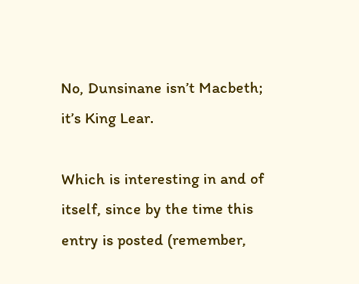No, Dunsinane isn’t Macbeth; it’s King Lear.

Which is interesting in and of itself, since by the time this entry is posted (remember,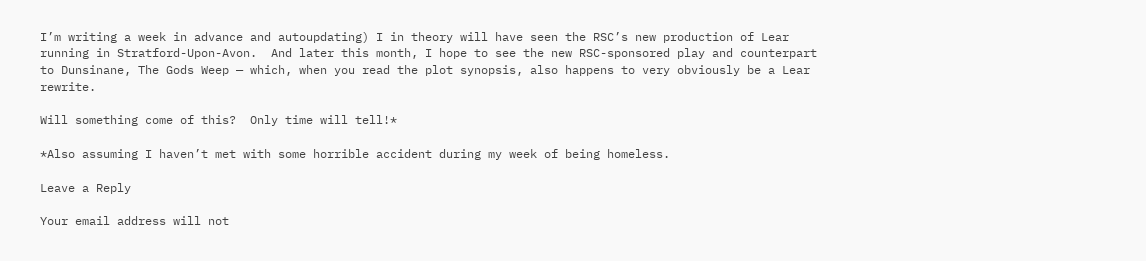I’m writing a week in advance and autoupdating) I in theory will have seen the RSC’s new production of Lear running in Stratford-Upon-Avon.  And later this month, I hope to see the new RSC-sponsored play and counterpart to Dunsinane, The Gods Weep — which, when you read the plot synopsis, also happens to very obviously be a Lear rewrite.

Will something come of this?  Only time will tell!*

*Also assuming I haven’t met with some horrible accident during my week of being homeless.

Leave a Reply

Your email address will not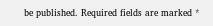be published. Required fields are marked *